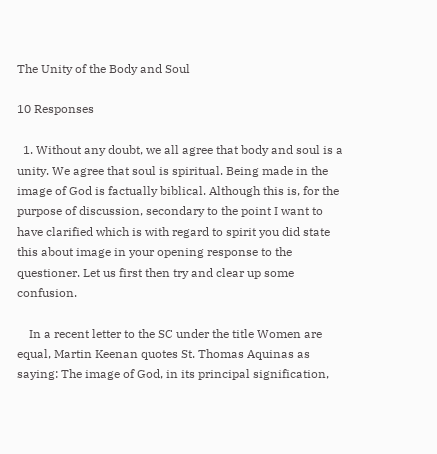The Unity of the Body and Soul

10 Responses

  1. Without any doubt, we all agree that body and soul is a unity. We agree that soul is spiritual. Being made in the image of God is factually biblical. Although this is, for the purpose of discussion, secondary to the point I want to have clarified which is with regard to spirit you did state this about image in your opening response to the questioner. Let us first then try and clear up some confusion.

    In a recent letter to the SC under the title Women are equal, Martin Keenan quotes St. Thomas Aquinas as saying: The image of God, in its principal signification,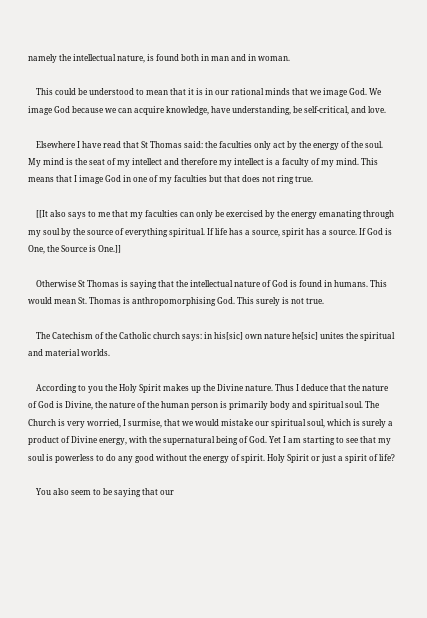namely the intellectual nature, is found both in man and in woman.

    This could be understood to mean that it is in our rational minds that we image God. We image God because we can acquire knowledge, have understanding, be self-critical, and love.

    Elsewhere I have read that St Thomas said: the faculties only act by the energy of the soul. My mind is the seat of my intellect and therefore my intellect is a faculty of my mind. This means that I image God in one of my faculties but that does not ring true.

    [[It also says to me that my faculties can only be exercised by the energy emanating through my soul by the source of everything spiritual. If life has a source, spirit has a source. If God is One, the Source is One.]]

    Otherwise St Thomas is saying that the intellectual nature of God is found in humans. This would mean St. Thomas is anthropomorphising God. This surely is not true.

    The Catechism of the Catholic church says: in his[sic] own nature he[sic] unites the spiritual and material worlds.

    According to you the Holy Spirit makes up the Divine nature. Thus I deduce that the nature of God is Divine, the nature of the human person is primarily body and spiritual soul. The Church is very worried, I surmise, that we would mistake our spiritual soul, which is surely a product of Divine energy, with the supernatural being of God. Yet I am starting to see that my soul is powerless to do any good without the energy of spirit. Holy Spirit or just a spirit of life?

    You also seem to be saying that our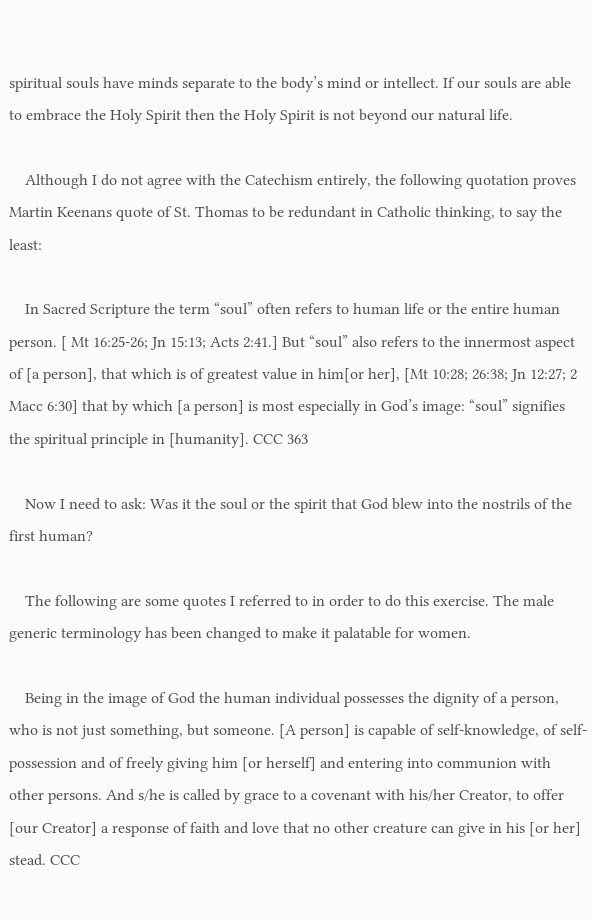spiritual souls have minds separate to the body’s mind or intellect. If our souls are able to embrace the Holy Spirit then the Holy Spirit is not beyond our natural life.

    Although I do not agree with the Catechism entirely, the following quotation proves Martin Keenans quote of St. Thomas to be redundant in Catholic thinking, to say the least:

    In Sacred Scripture the term “soul” often refers to human life or the entire human person. [ Mt 16:25-26; Jn 15:13; Acts 2:41.] But “soul” also refers to the innermost aspect of [a person], that which is of greatest value in him[or her], [Mt 10:28; 26:38; Jn 12:27; 2 Macc 6:30] that by which [a person] is most especially in God’s image: “soul” signifies the spiritual principle in [humanity]. CCC 363

    Now I need to ask: Was it the soul or the spirit that God blew into the nostrils of the first human?

    The following are some quotes I referred to in order to do this exercise. The male generic terminology has been changed to make it palatable for women.

    Being in the image of God the human individual possesses the dignity of a person, who is not just something, but someone. [A person] is capable of self-knowledge, of self-possession and of freely giving him [or herself] and entering into communion with other persons. And s/he is called by grace to a covenant with his/her Creator, to offer [our Creator] a response of faith and love that no other creature can give in his [or her] stead. CCC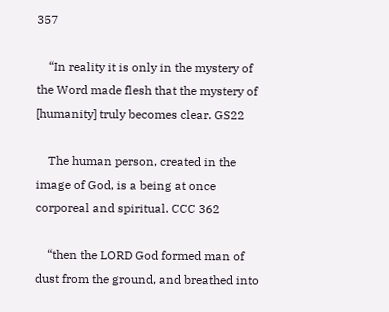357

    “In reality it is only in the mystery of the Word made flesh that the mystery of [humanity] truly becomes clear. GS22

    The human person, created in the image of God, is a being at once corporeal and spiritual. CCC 362

    “then the LORD God formed man of dust from the ground, and breathed into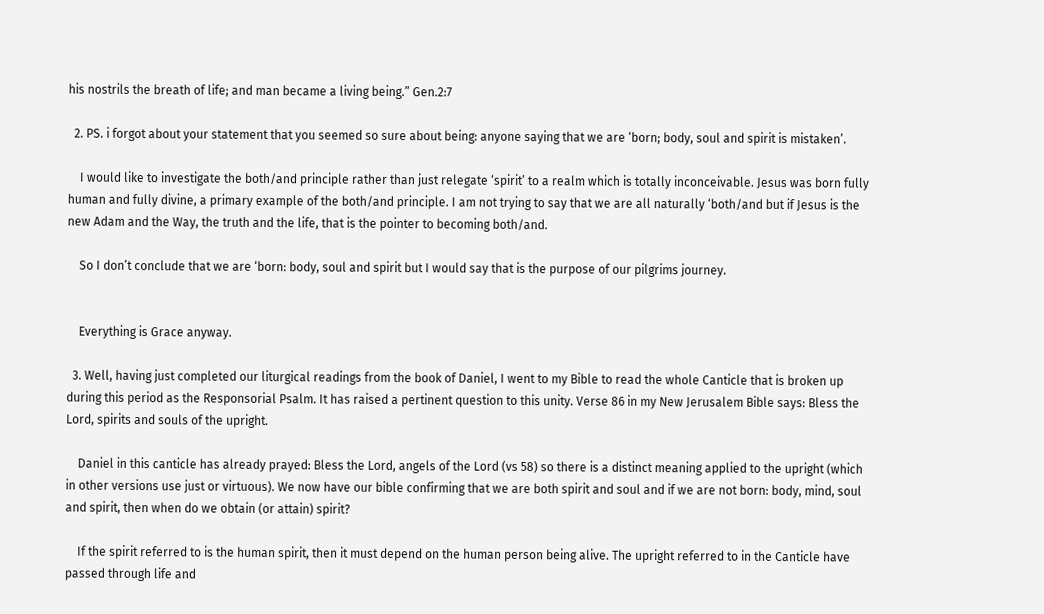his nostrils the breath of life; and man became a living being.” Gen.2:7

  2. PS. i forgot about your statement that you seemed so sure about being: anyone saying that we are ‘born; body, soul and spirit is mistaken’.

    I would like to investigate the both/and principle rather than just relegate ‘spirit’ to a realm which is totally inconceivable. Jesus was born fully human and fully divine, a primary example of the both/and principle. I am not trying to say that we are all naturally ‘both/and but if Jesus is the new Adam and the Way, the truth and the life, that is the pointer to becoming both/and.

    So I don’t conclude that we are ‘born: body, soul and spirit but I would say that is the purpose of our pilgrims journey.


    Everything is Grace anyway.

  3. Well, having just completed our liturgical readings from the book of Daniel, I went to my Bible to read the whole Canticle that is broken up during this period as the Responsorial Psalm. It has raised a pertinent question to this unity. Verse 86 in my New Jerusalem Bible says: Bless the Lord, spirits and souls of the upright.

    Daniel in this canticle has already prayed: Bless the Lord, angels of the Lord (vs 58) so there is a distinct meaning applied to the upright (which in other versions use just or virtuous). We now have our bible confirming that we are both spirit and soul and if we are not born: body, mind, soul and spirit, then when do we obtain (or attain) spirit?

    If the spirit referred to is the human spirit, then it must depend on the human person being alive. The upright referred to in the Canticle have passed through life and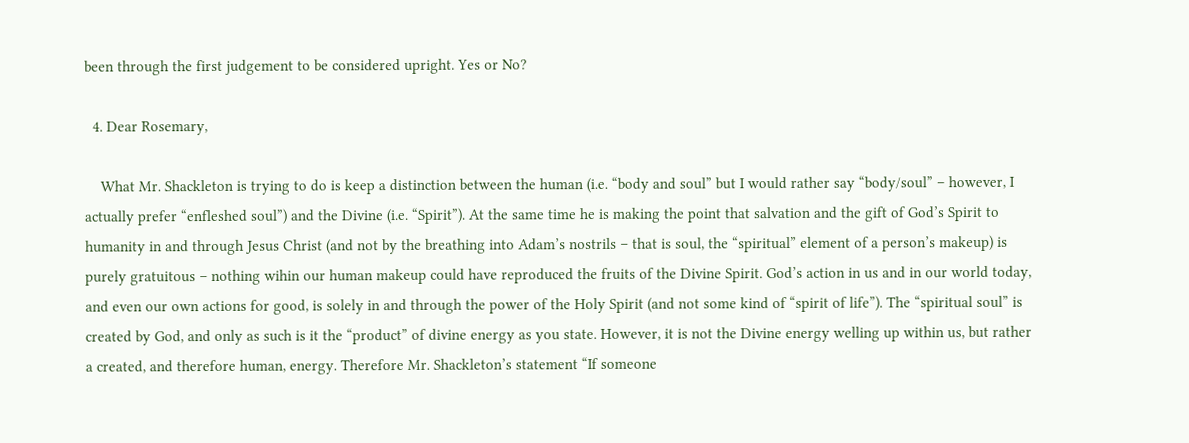been through the first judgement to be considered upright. Yes or No?

  4. Dear Rosemary,

    What Mr. Shackleton is trying to do is keep a distinction between the human (i.e. “body and soul” but I would rather say “body/soul” – however, I actually prefer “enfleshed soul”) and the Divine (i.e. “Spirit”). At the same time he is making the point that salvation and the gift of God’s Spirit to humanity in and through Jesus Christ (and not by the breathing into Adam’s nostrils – that is soul, the “spiritual” element of a person’s makeup) is purely gratuitous – nothing wihin our human makeup could have reproduced the fruits of the Divine Spirit. God’s action in us and in our world today, and even our own actions for good, is solely in and through the power of the Holy Spirit (and not some kind of “spirit of life”). The “spiritual soul” is created by God, and only as such is it the “product” of divine energy as you state. However, it is not the Divine energy welling up within us, but rather a created, and therefore human, energy. Therefore Mr. Shackleton’s statement “If someone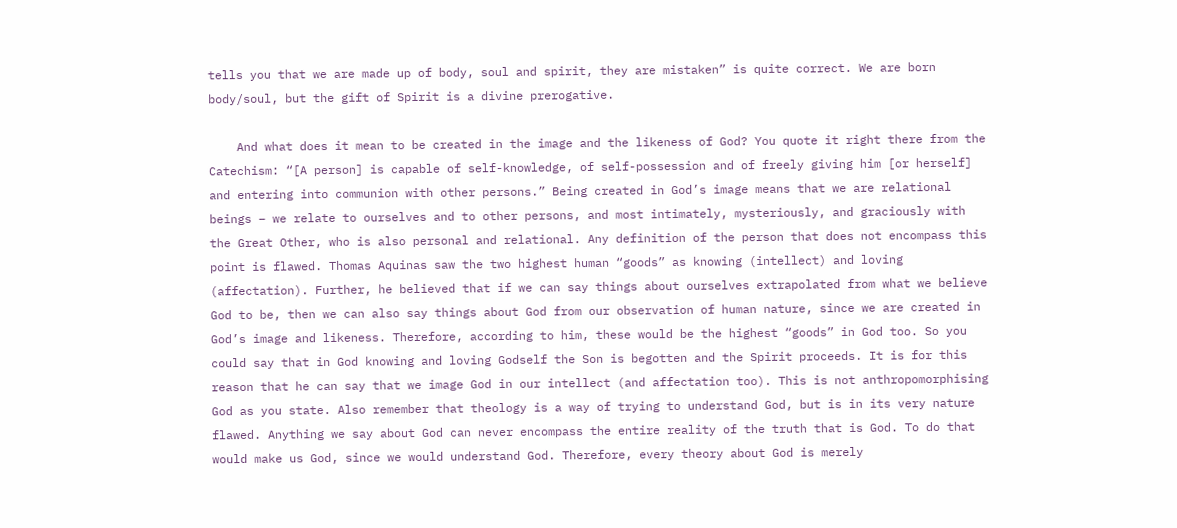tells you that we are made up of body, soul and spirit, they are mistaken” is quite correct. We are born body/soul, but the gift of Spirit is a divine prerogative.

    And what does it mean to be created in the image and the likeness of God? You quote it right there from the Catechism: “[A person] is capable of self-knowledge, of self-possession and of freely giving him [or herself] and entering into communion with other persons.” Being created in God’s image means that we are relational beings – we relate to ourselves and to other persons, and most intimately, mysteriously, and graciously with the Great Other, who is also personal and relational. Any definition of the person that does not encompass this point is flawed. Thomas Aquinas saw the two highest human “goods” as knowing (intellect) and loving (affectation). Further, he believed that if we can say things about ourselves extrapolated from what we believe God to be, then we can also say things about God from our observation of human nature, since we are created in God’s image and likeness. Therefore, according to him, these would be the highest “goods” in God too. So you could say that in God knowing and loving Godself the Son is begotten and the Spirit proceeds. It is for this reason that he can say that we image God in our intellect (and affectation too). This is not anthropomorphising God as you state. Also remember that theology is a way of trying to understand God, but is in its very nature flawed. Anything we say about God can never encompass the entire reality of the truth that is God. To do that would make us God, since we would understand God. Therefore, every theory about God is merely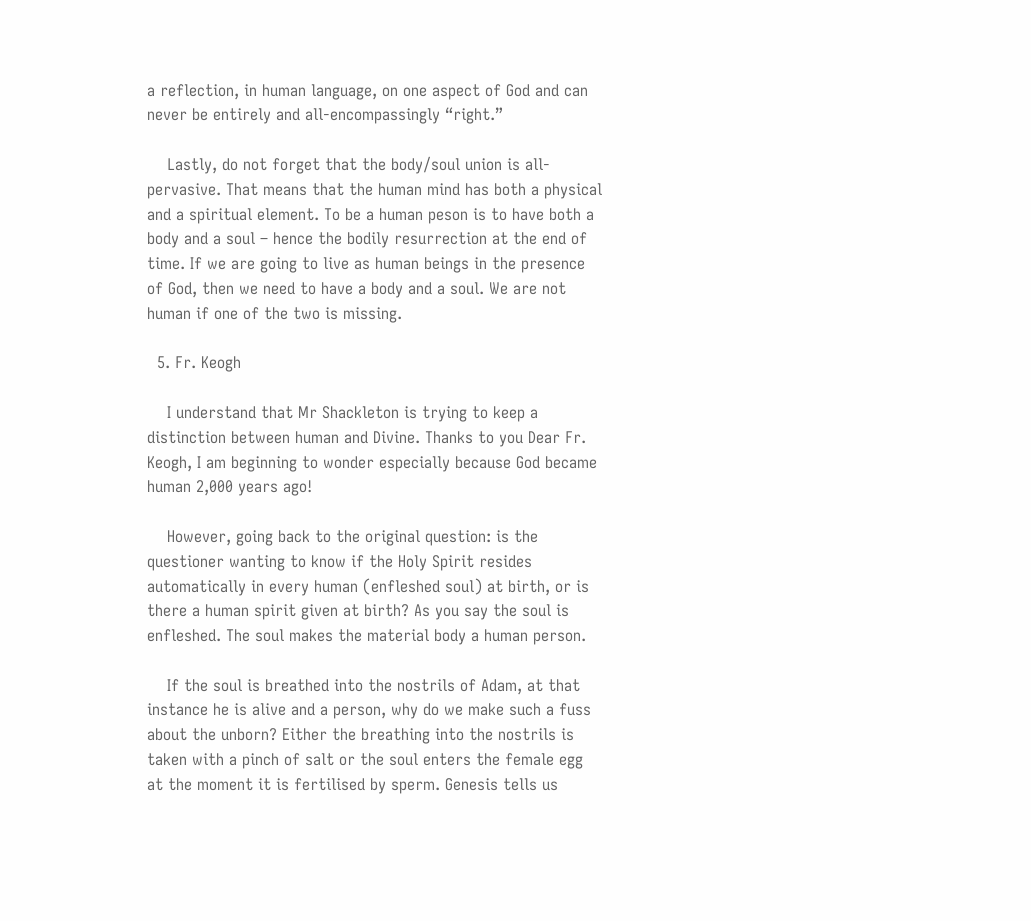a reflection, in human language, on one aspect of God and can never be entirely and all-encompassingly “right.”

    Lastly, do not forget that the body/soul union is all-pervasive. That means that the human mind has both a physical and a spiritual element. To be a human peson is to have both a body and a soul – hence the bodily resurrection at the end of time. If we are going to live as human beings in the presence of God, then we need to have a body and a soul. We are not human if one of the two is missing.

  5. Fr. Keogh

    I understand that Mr Shackleton is trying to keep a distinction between human and Divine. Thanks to you Dear Fr. Keogh, I am beginning to wonder especially because God became human 2,000 years ago!

    However, going back to the original question: is the questioner wanting to know if the Holy Spirit resides automatically in every human (enfleshed soul) at birth, or is there a human spirit given at birth? As you say the soul is enfleshed. The soul makes the material body a human person.

    If the soul is breathed into the nostrils of Adam, at that instance he is alive and a person, why do we make such a fuss about the unborn? Either the breathing into the nostrils is taken with a pinch of salt or the soul enters the female egg at the moment it is fertilised by sperm. Genesis tells us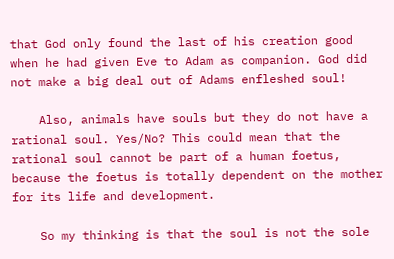that God only found the last of his creation good when he had given Eve to Adam as companion. God did not make a big deal out of Adams enfleshed soul!

    Also, animals have souls but they do not have a rational soul. Yes/No? This could mean that the rational soul cannot be part of a human foetus, because the foetus is totally dependent on the mother for its life and development.

    So my thinking is that the soul is not the sole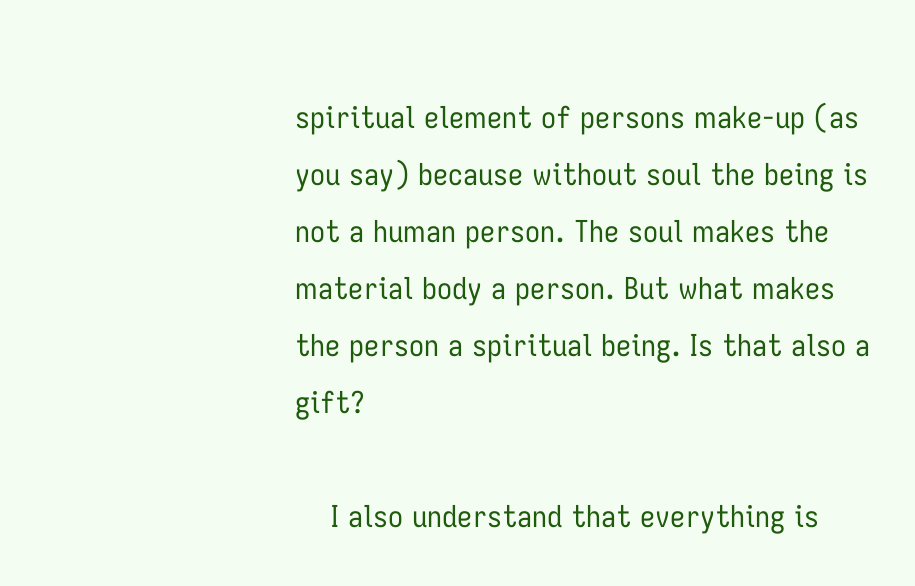spiritual element of persons make-up (as you say) because without soul the being is not a human person. The soul makes the material body a person. But what makes the person a spiritual being. Is that also a gift?

    I also understand that everything is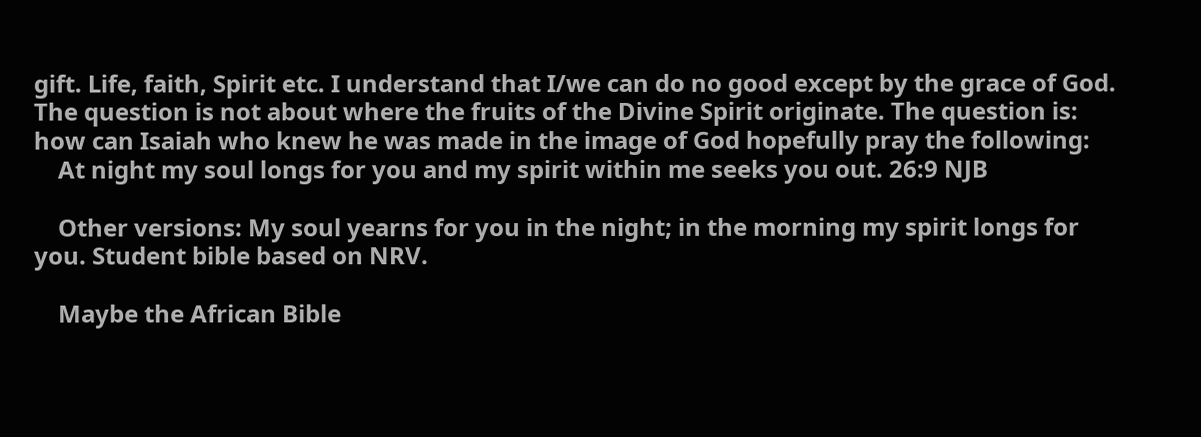gift. Life, faith, Spirit etc. I understand that I/we can do no good except by the grace of God. The question is not about where the fruits of the Divine Spirit originate. The question is: how can Isaiah who knew he was made in the image of God hopefully pray the following:
    At night my soul longs for you and my spirit within me seeks you out. 26:9 NJB

    Other versions: My soul yearns for you in the night; in the morning my spirit longs for you. Student bible based on NRV.

    Maybe the African Bible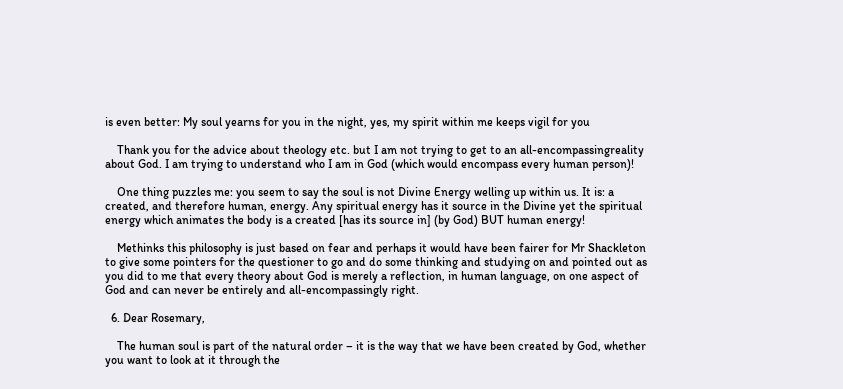is even better: My soul yearns for you in the night, yes, my spirit within me keeps vigil for you

    Thank you for the advice about theology etc. but I am not trying to get to an all-encompassingreality about God. I am trying to understand who I am in God (which would encompass every human person)!

    One thing puzzles me: you seem to say the soul is not Divine Energy welling up within us. It is: a created, and therefore human, energy. Any spiritual energy has it source in the Divine yet the spiritual energy which animates the body is a created [has its source in] (by God) BUT human energy!

    Methinks this philosophy is just based on fear and perhaps it would have been fairer for Mr Shackleton to give some pointers for the questioner to go and do some thinking and studying on and pointed out as you did to me that every theory about God is merely a reflection, in human language, on one aspect of God and can never be entirely and all-encompassingly right.

  6. Dear Rosemary,

    The human soul is part of the natural order – it is the way that we have been created by God, whether you want to look at it through the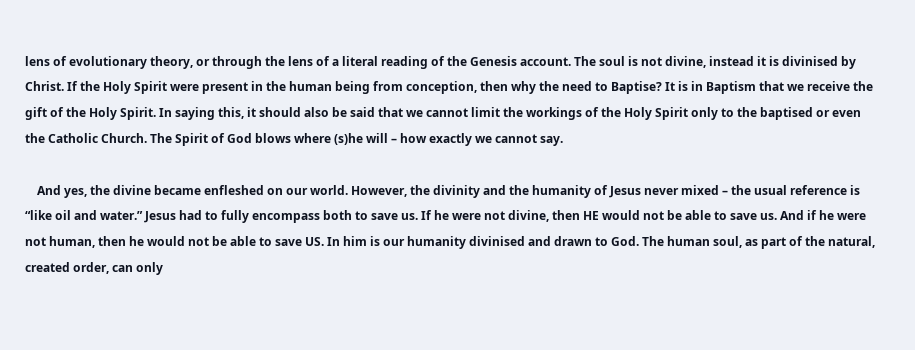lens of evolutionary theory, or through the lens of a literal reading of the Genesis account. The soul is not divine, instead it is divinised by Christ. If the Holy Spirit were present in the human being from conception, then why the need to Baptise? It is in Baptism that we receive the gift of the Holy Spirit. In saying this, it should also be said that we cannot limit the workings of the Holy Spirit only to the baptised or even the Catholic Church. The Spirit of God blows where (s)he will – how exactly we cannot say.

    And yes, the divine became enfleshed on our world. However, the divinity and the humanity of Jesus never mixed – the usual reference is “like oil and water.” Jesus had to fully encompass both to save us. If he were not divine, then HE would not be able to save us. And if he were not human, then he would not be able to save US. In him is our humanity divinised and drawn to God. The human soul, as part of the natural, created order, can only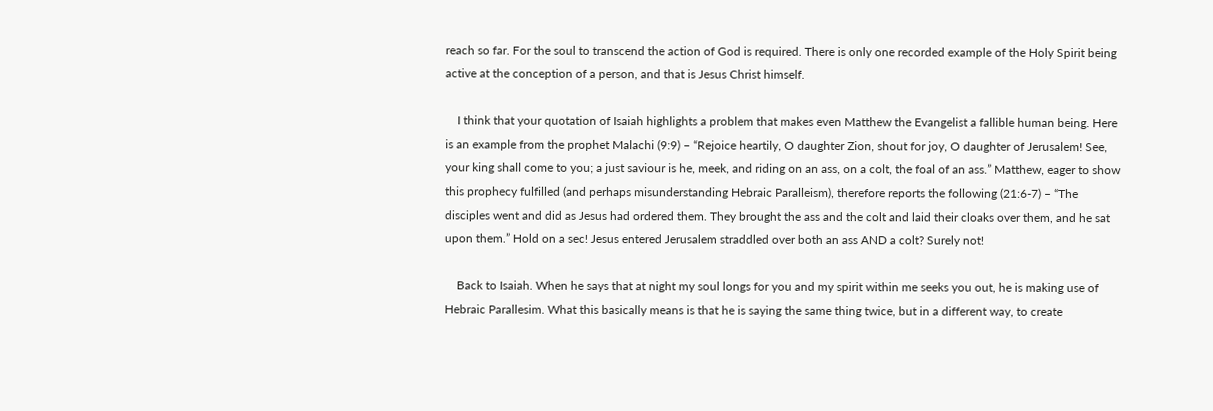reach so far. For the soul to transcend the action of God is required. There is only one recorded example of the Holy Spirit being active at the conception of a person, and that is Jesus Christ himself.

    I think that your quotation of Isaiah highlights a problem that makes even Matthew the Evangelist a fallible human being. Here is an example from the prophet Malachi (9:9) – “Rejoice heartily, O daughter Zion, shout for joy, O daughter of Jerusalem! See, your king shall come to you; a just saviour is he, meek, and riding on an ass, on a colt, the foal of an ass.” Matthew, eager to show this prophecy fulfilled (and perhaps misunderstanding Hebraic Paralleism), therefore reports the following (21:6-7) – “The disciples went and did as Jesus had ordered them. They brought the ass and the colt and laid their cloaks over them, and he sat upon them.” Hold on a sec! Jesus entered Jerusalem straddled over both an ass AND a colt? Surely not!

    Back to Isaiah. When he says that at night my soul longs for you and my spirit within me seeks you out, he is making use of Hebraic Parallesim. What this basically means is that he is saying the same thing twice, but in a different way, to create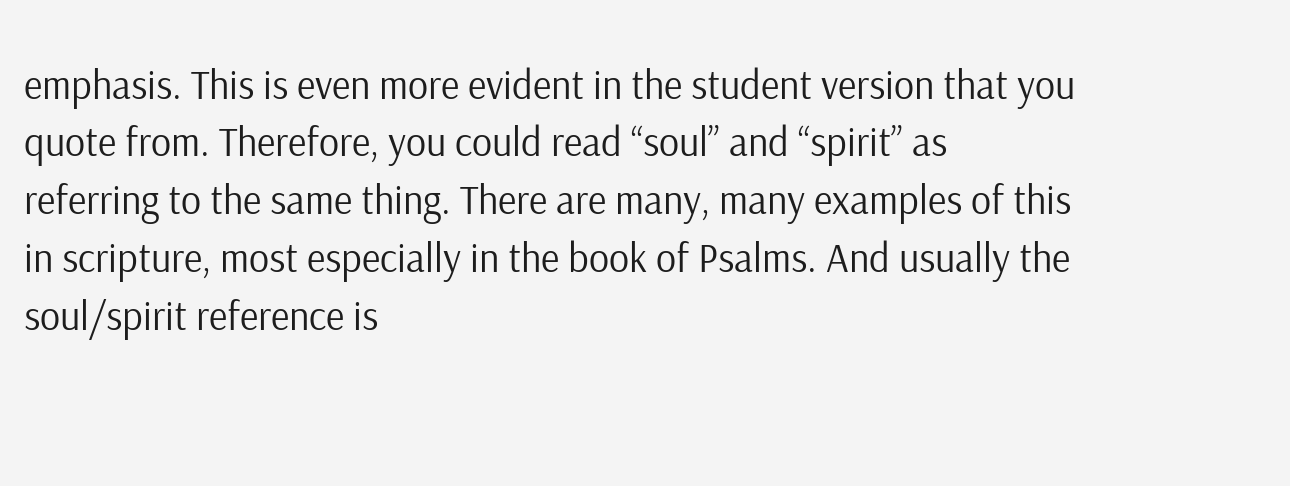emphasis. This is even more evident in the student version that you quote from. Therefore, you could read “soul” and “spirit” as referring to the same thing. There are many, many examples of this in scripture, most especially in the book of Psalms. And usually the soul/spirit reference is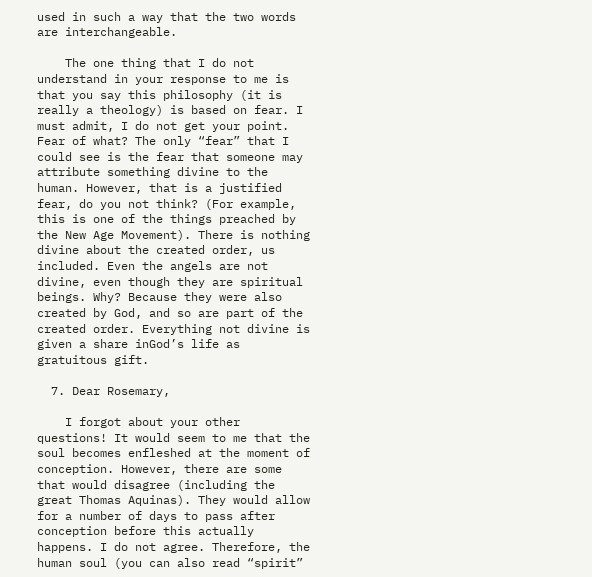used in such a way that the two words are interchangeable.

    The one thing that I do not understand in your response to me is that you say this philosophy (it is really a theology) is based on fear. I must admit, I do not get your point. Fear of what? The only “fear” that I could see is the fear that someone may attribute something divine to the human. However, that is a justified fear, do you not think? (For example, this is one of the things preached by the New Age Movement). There is nothing divine about the created order, us included. Even the angels are not divine, even though they are spiritual beings. Why? Because they were also created by God, and so are part of the created order. Everything not divine is given a share inGod’s life as gratuitous gift.

  7. Dear Rosemary,

    I forgot about your other questions! It would seem to me that the soul becomes enfleshed at the moment of conception. However, there are some that would disagree (including the great Thomas Aquinas). They would allow for a number of days to pass after conception before this actually happens. I do not agree. Therefore, the human soul (you can also read “spirit”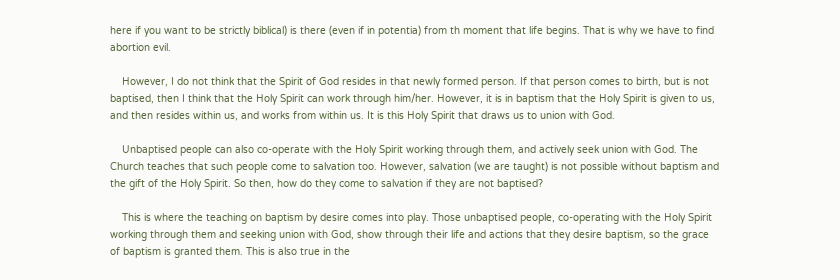here if you want to be strictly biblical) is there (even if in potentia) from th moment that life begins. That is why we have to find abortion evil.

    However, I do not think that the Spirit of God resides in that newly formed person. If that person comes to birth, but is not baptised, then I think that the Holy Spirit can work through him/her. However, it is in baptism that the Holy Spirit is given to us, and then resides within us, and works from within us. It is this Holy Spirit that draws us to union with God.

    Unbaptised people can also co-operate with the Holy Spirit working through them, and actively seek union with God. The Church teaches that such people come to salvation too. However, salvation (we are taught) is not possible without baptism and the gift of the Holy Spirit. So then, how do they come to salvation if they are not baptised?

    This is where the teaching on baptism by desire comes into play. Those unbaptised people, co-operating with the Holy Spirit working through them and seeking union with God, show through their life and actions that they desire baptism, so the grace of baptism is granted them. This is also true in the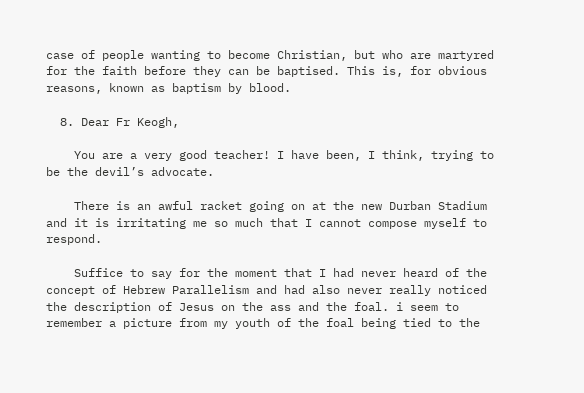case of people wanting to become Christian, but who are martyred for the faith before they can be baptised. This is, for obvious reasons, known as baptism by blood.

  8. Dear Fr Keogh,

    You are a very good teacher! I have been, I think, trying to be the devil’s advocate.

    There is an awful racket going on at the new Durban Stadium and it is irritating me so much that I cannot compose myself to respond.

    Suffice to say for the moment that I had never heard of the concept of Hebrew Parallelism and had also never really noticed the description of Jesus on the ass and the foal. i seem to remember a picture from my youth of the foal being tied to the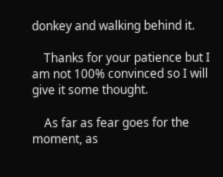donkey and walking behind it.

    Thanks for your patience but I am not 100% convinced so I will give it some thought.

    As far as fear goes for the moment, as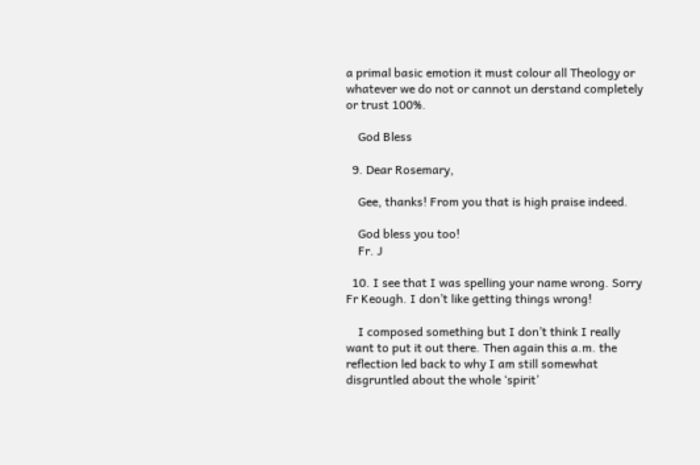a primal basic emotion it must colour all Theology or whatever we do not or cannot un derstand completely or trust 100%.

    God Bless

  9. Dear Rosemary,

    Gee, thanks! From you that is high praise indeed.

    God bless you too!
    Fr. J

  10. I see that I was spelling your name wrong. Sorry Fr Keough. I don’t like getting things wrong!

    I composed something but I don’t think I really want to put it out there. Then again this a.m. the reflection led back to why I am still somewhat disgruntled about the whole ‘spirit’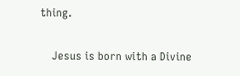thing.

    Jesus is born with a Divine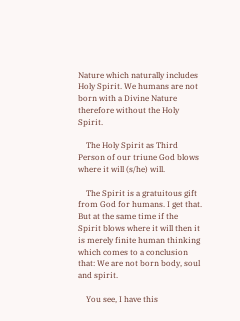Nature which naturally includes Holy Spirit. We humans are not born with a Divine Nature therefore without the Holy Spirit.

    The Holy Spirit as Third Person of our triune God blows where it will (s/he) will.

    The Spirit is a gratuitous gift from God for humans. I get that. But at the same time if the Spirit blows where it will then it is merely finite human thinking which comes to a conclusion that: We are not born body, soul and spirit.

    You see, I have this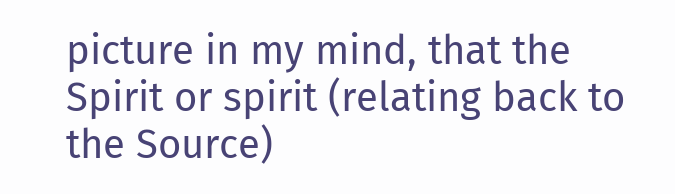picture in my mind, that the Spirit or spirit (relating back to the Source)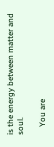is the energy between matter and soul.

    You are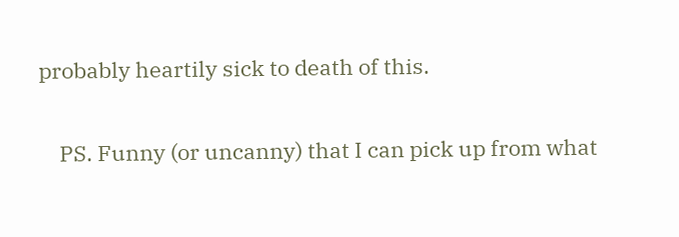probably heartily sick to death of this.

    PS. Funny (or uncanny) that I can pick up from what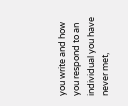you write and how you respond to an individual you have never met,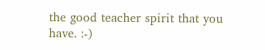the good teacher spirit that you have. :-)